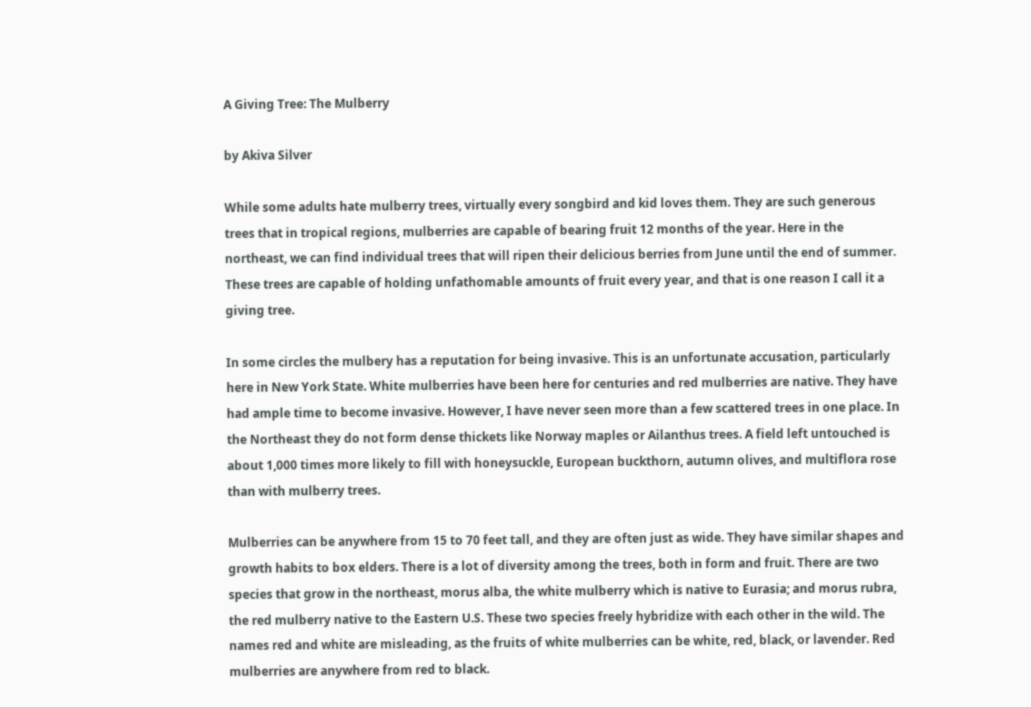A Giving Tree: The Mulberry

by Akiva Silver

While some adults hate mulberry trees, virtually every songbird and kid loves them. They are such generous trees that in tropical regions, mulberries are capable of bearing fruit 12 months of the year. Here in the northeast, we can find individual trees that will ripen their delicious berries from June until the end of summer. These trees are capable of holding unfathomable amounts of fruit every year, and that is one reason I call it a giving tree.

In some circles the mulbery has a reputation for being invasive. This is an unfortunate accusation, particularly here in New York State. White mulberries have been here for centuries and red mulberries are native. They have had ample time to become invasive. However, I have never seen more than a few scattered trees in one place. In the Northeast they do not form dense thickets like Norway maples or Ailanthus trees. A field left untouched is about 1,000 times more likely to fill with honeysuckle, European buckthorn, autumn olives, and multiflora rose than with mulberry trees.

Mulberries can be anywhere from 15 to 70 feet tall, and they are often just as wide. They have similar shapes and growth habits to box elders. There is a lot of diversity among the trees, both in form and fruit. There are two species that grow in the northeast, morus alba, the white mulberry which is native to Eurasia; and morus rubra, the red mulberry native to the Eastern U.S. These two species freely hybridize with each other in the wild. The names red and white are misleading, as the fruits of white mulberries can be white, red, black, or lavender. Red mulberries are anywhere from red to black.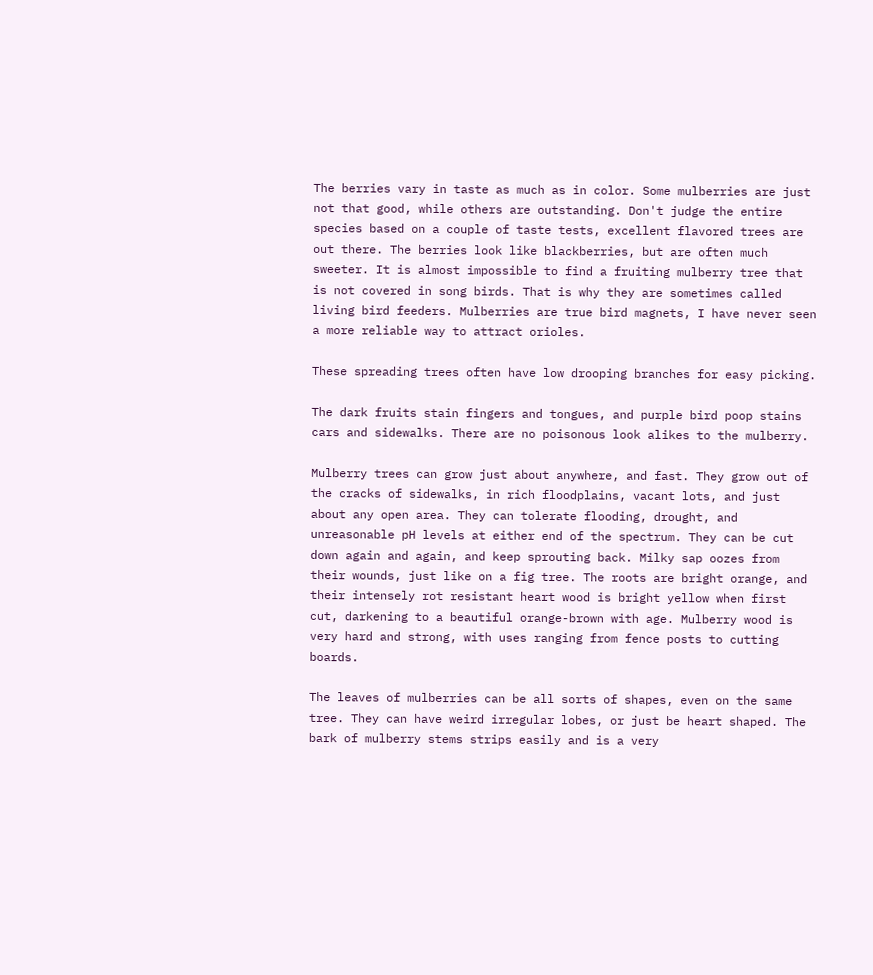The berries vary in taste as much as in color. Some mulberries are just not that good, while others are outstanding. Don't judge the entire species based on a couple of taste tests, excellent flavored trees are out there. The berries look like blackberries, but are often much sweeter. It is almost impossible to find a fruiting mulberry tree that is not covered in song birds. That is why they are sometimes called living bird feeders. Mulberries are true bird magnets, I have never seen a more reliable way to attract orioles.

These spreading trees often have low drooping branches for easy picking.

The dark fruits stain fingers and tongues, and purple bird poop stains cars and sidewalks. There are no poisonous look alikes to the mulberry.

Mulberry trees can grow just about anywhere, and fast. They grow out of the cracks of sidewalks, in rich floodplains, vacant lots, and just about any open area. They can tolerate flooding, drought, and unreasonable pH levels at either end of the spectrum. They can be cut down again and again, and keep sprouting back. Milky sap oozes from their wounds, just like on a fig tree. The roots are bright orange, and their intensely rot resistant heart wood is bright yellow when first cut, darkening to a beautiful orange-brown with age. Mulberry wood is very hard and strong, with uses ranging from fence posts to cutting boards.

The leaves of mulberries can be all sorts of shapes, even on the same tree. They can have weird irregular lobes, or just be heart shaped. The bark of mulberry stems strips easily and is a very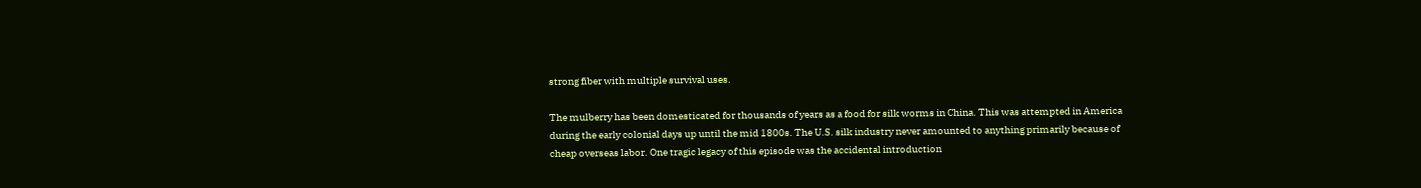strong fiber with multiple survival uses.

The mulberry has been domesticated for thousands of years as a food for silk worms in China. This was attempted in America during the early colonial days up until the mid 1800s. The U.S. silk industry never amounted to anything primarily because of cheap overseas labor. One tragic legacy of this episode was the accidental introduction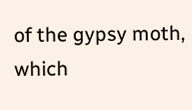of the gypsy moth, which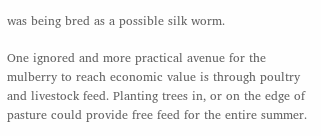was being bred as a possible silk worm.

One ignored and more practical avenue for the mulberry to reach economic value is through poultry and livestock feed. Planting trees in, or on the edge of pasture could provide free feed for the entire summer.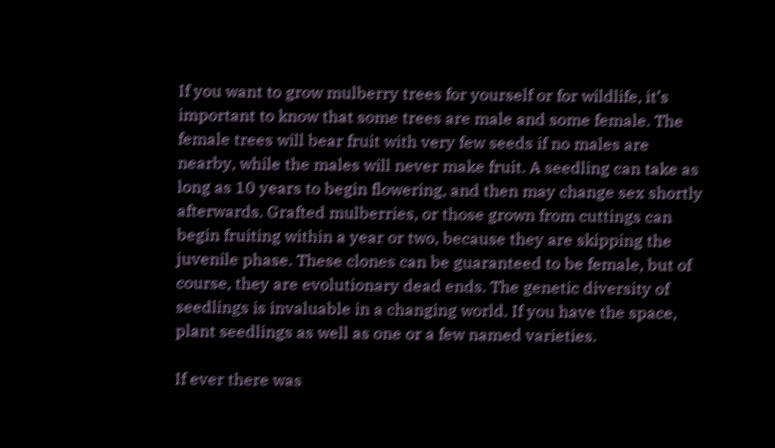If you want to grow mulberry trees for yourself or for wildlife, it’s important to know that some trees are male and some female. The female trees will bear fruit with very few seeds if no males are nearby, while the males will never make fruit. A seedling can take as long as 10 years to begin flowering, and then may change sex shortly afterwards. Grafted mulberries, or those grown from cuttings can begin fruiting within a year or two, because they are skipping the juvenile phase. These clones can be guaranteed to be female, but of course, they are evolutionary dead ends. The genetic diversity of seedlings is invaluable in a changing world. If you have the space, plant seedlings as well as one or a few named varieties.

If ever there was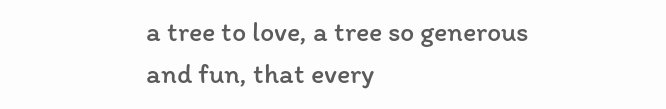a tree to love, a tree so generous and fun, that every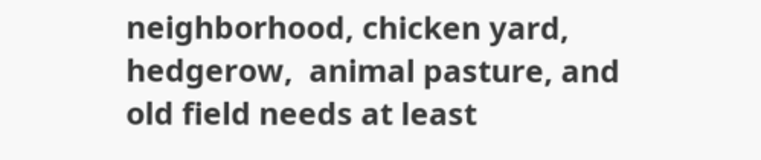neighborhood, chicken yard, hedgerow,  animal pasture, and old field needs at least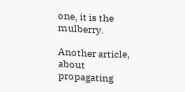one, it is the mulberry.

Another article, about propagating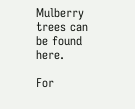Mulberry trees can be found here.

For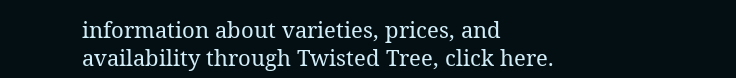information about varieties, prices, and availability through Twisted Tree, click here.